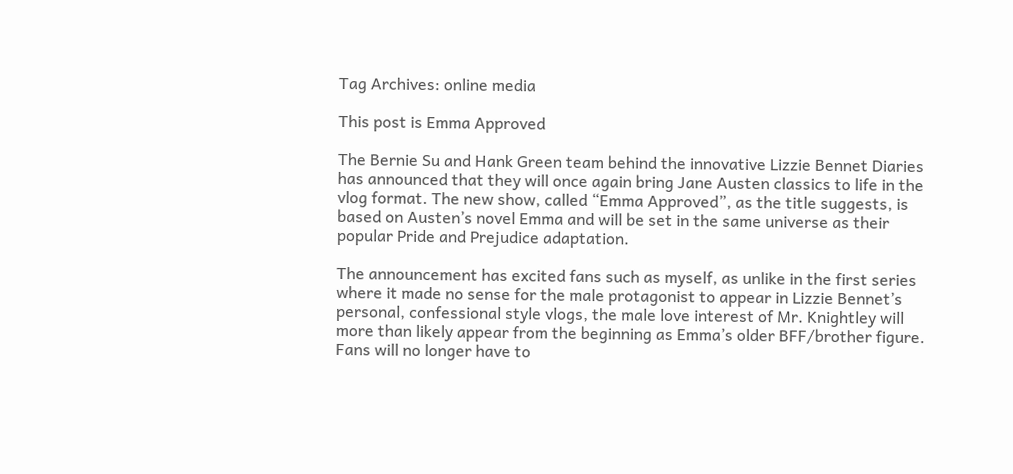Tag Archives: online media

This post is Emma Approved

The Bernie Su and Hank Green team behind the innovative Lizzie Bennet Diaries has announced that they will once again bring Jane Austen classics to life in the vlog format. The new show, called “Emma Approved”, as the title suggests, is based on Austen’s novel Emma and will be set in the same universe as their popular Pride and Prejudice adaptation.

The announcement has excited fans such as myself, as unlike in the first series where it made no sense for the male protagonist to appear in Lizzie Bennet’s personal, confessional style vlogs, the male love interest of Mr. Knightley will more than likely appear from the beginning as Emma’s older BFF/brother figure. Fans will no longer have to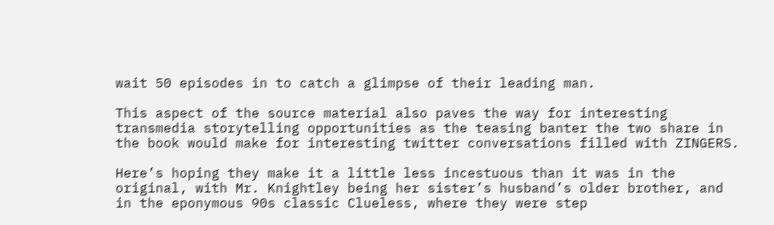wait 50 episodes in to catch a glimpse of their leading man.

This aspect of the source material also paves the way for interesting transmedia storytelling opportunities as the teasing banter the two share in the book would make for interesting twitter conversations filled with ZINGERS.

Here’s hoping they make it a little less incestuous than it was in the original, with Mr. Knightley being her sister’s husband’s older brother, and in the eponymous 90s classic Clueless, where they were step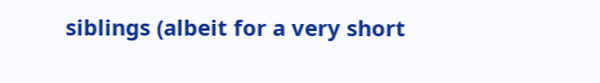siblings (albeit for a very short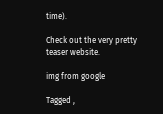time).

Check out the very pretty teaser website.

img from google

Tagged ,